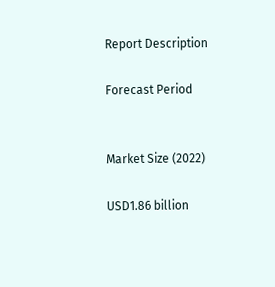Report Description

Forecast Period


Market Size (2022)

USD1.86 billion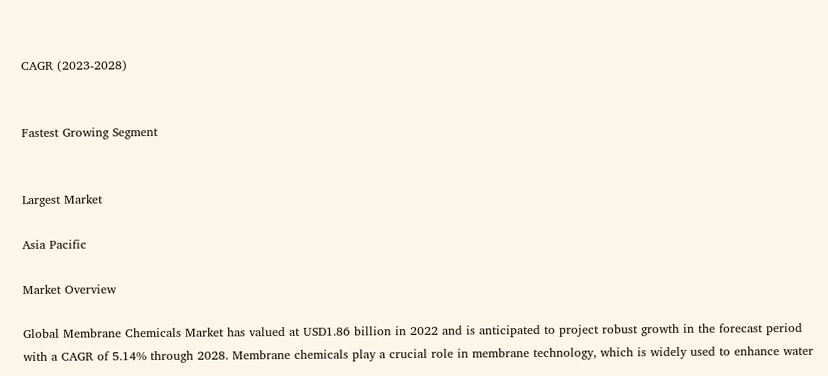CAGR (2023-2028)


Fastest Growing Segment


Largest Market

Asia Pacific

Market Overview

Global Membrane Chemicals Market has valued at USD1.86 billion in 2022 and is anticipated to project robust growth in the forecast period with a CAGR of 5.14% through 2028. Membrane chemicals play a crucial role in membrane technology, which is widely used to enhance water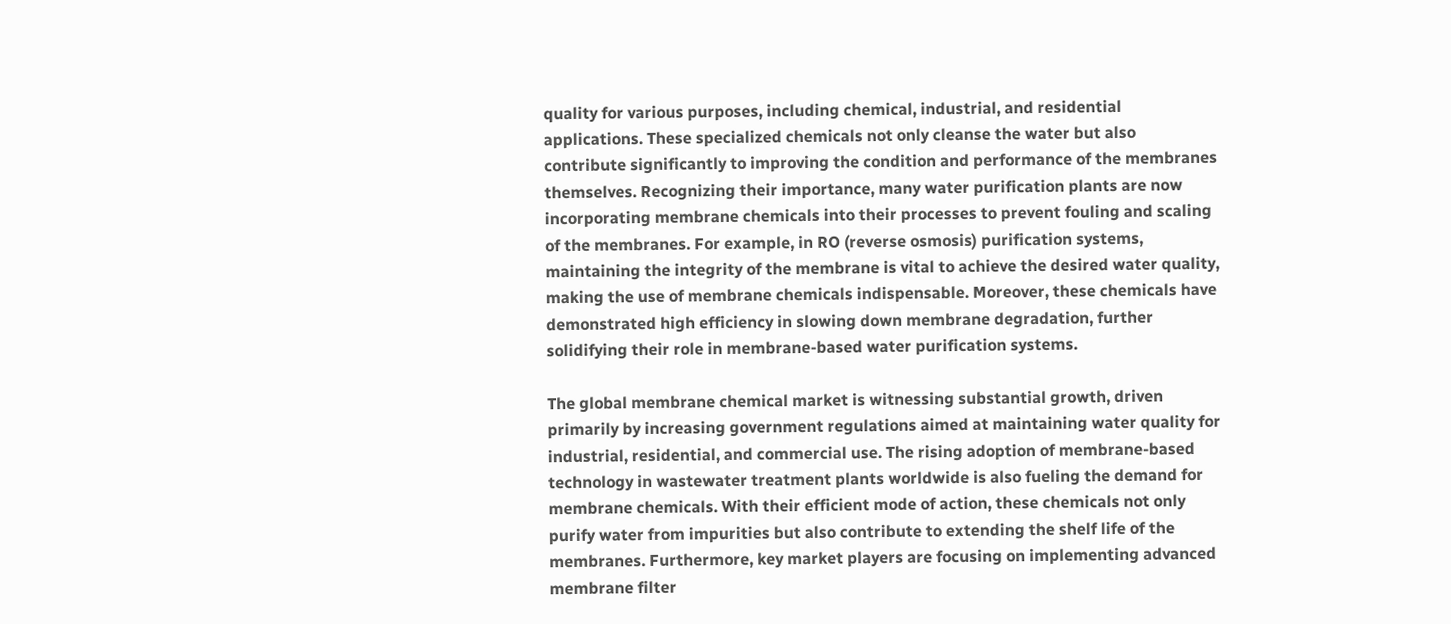quality for various purposes, including chemical, industrial, and residential applications. These specialized chemicals not only cleanse the water but also contribute significantly to improving the condition and performance of the membranes themselves. Recognizing their importance, many water purification plants are now incorporating membrane chemicals into their processes to prevent fouling and scaling of the membranes. For example, in RO (reverse osmosis) purification systems, maintaining the integrity of the membrane is vital to achieve the desired water quality, making the use of membrane chemicals indispensable. Moreover, these chemicals have demonstrated high efficiency in slowing down membrane degradation, further solidifying their role in membrane-based water purification systems.

The global membrane chemical market is witnessing substantial growth, driven primarily by increasing government regulations aimed at maintaining water quality for industrial, residential, and commercial use. The rising adoption of membrane-based technology in wastewater treatment plants worldwide is also fueling the demand for membrane chemicals. With their efficient mode of action, these chemicals not only purify water from impurities but also contribute to extending the shelf life of the membranes. Furthermore, key market players are focusing on implementing advanced membrane filter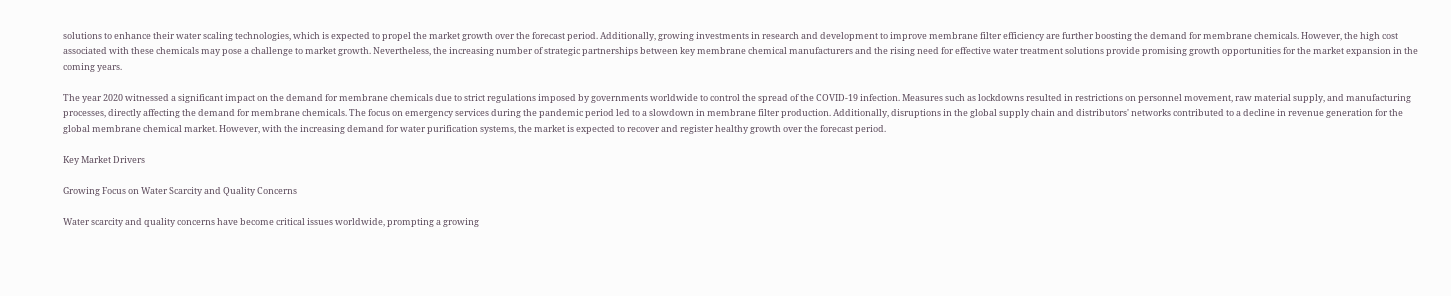solutions to enhance their water scaling technologies, which is expected to propel the market growth over the forecast period. Additionally, growing investments in research and development to improve membrane filter efficiency are further boosting the demand for membrane chemicals. However, the high cost associated with these chemicals may pose a challenge to market growth. Nevertheless, the increasing number of strategic partnerships between key membrane chemical manufacturers and the rising need for effective water treatment solutions provide promising growth opportunities for the market expansion in the coming years.

The year 2020 witnessed a significant impact on the demand for membrane chemicals due to strict regulations imposed by governments worldwide to control the spread of the COVID-19 infection. Measures such as lockdowns resulted in restrictions on personnel movement, raw material supply, and manufacturing processes, directly affecting the demand for membrane chemicals. The focus on emergency services during the pandemic period led to a slowdown in membrane filter production. Additionally, disruptions in the global supply chain and distributors' networks contributed to a decline in revenue generation for the global membrane chemical market. However, with the increasing demand for water purification systems, the market is expected to recover and register healthy growth over the forecast period.

Key Market Drivers

Growing Focus on Water Scarcity and Quality Concerns

Water scarcity and quality concerns have become critical issues worldwide, prompting a growing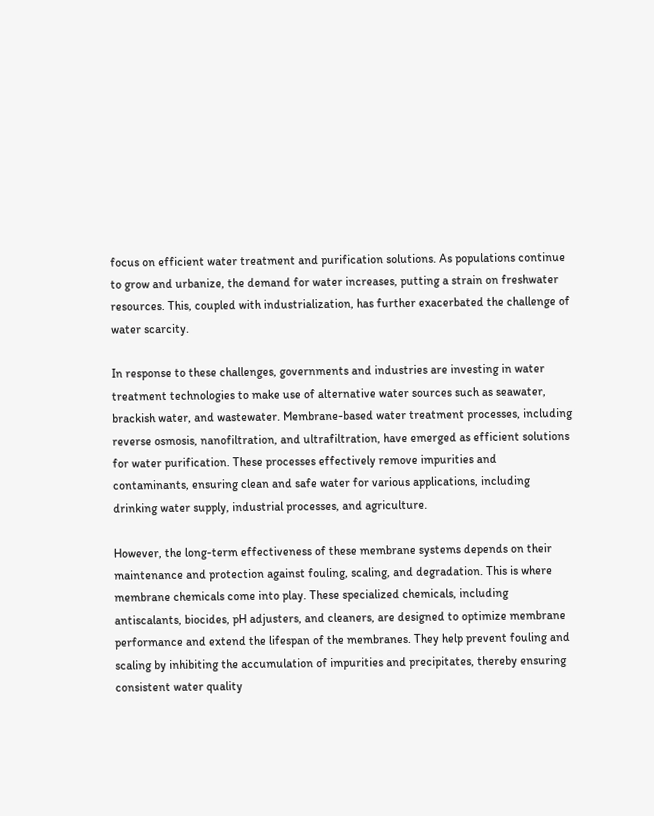focus on efficient water treatment and purification solutions. As populations continue to grow and urbanize, the demand for water increases, putting a strain on freshwater resources. This, coupled with industrialization, has further exacerbated the challenge of water scarcity.

In response to these challenges, governments and industries are investing in water treatment technologies to make use of alternative water sources such as seawater, brackish water, and wastewater. Membrane-based water treatment processes, including reverse osmosis, nanofiltration, and ultrafiltration, have emerged as efficient solutions for water purification. These processes effectively remove impurities and contaminants, ensuring clean and safe water for various applications, including drinking water supply, industrial processes, and agriculture.

However, the long-term effectiveness of these membrane systems depends on their maintenance and protection against fouling, scaling, and degradation. This is where membrane chemicals come into play. These specialized chemicals, including antiscalants, biocides, pH adjusters, and cleaners, are designed to optimize membrane performance and extend the lifespan of the membranes. They help prevent fouling and scaling by inhibiting the accumulation of impurities and precipitates, thereby ensuring consistent water quality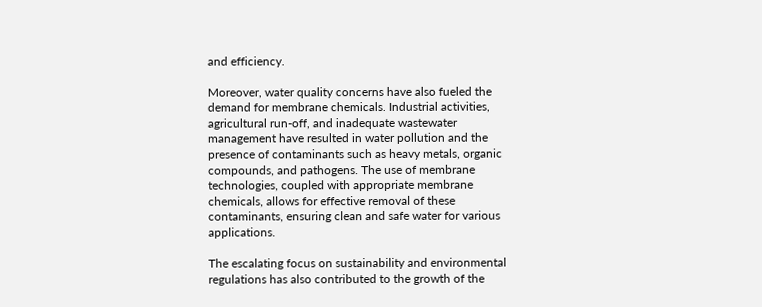and efficiency.

Moreover, water quality concerns have also fueled the demand for membrane chemicals. Industrial activities, agricultural run-off, and inadequate wastewater management have resulted in water pollution and the presence of contaminants such as heavy metals, organic compounds, and pathogens. The use of membrane technologies, coupled with appropriate membrane chemicals, allows for effective removal of these contaminants, ensuring clean and safe water for various applications.

The escalating focus on sustainability and environmental regulations has also contributed to the growth of the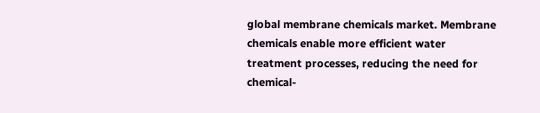global membrane chemicals market. Membrane chemicals enable more efficient water treatment processes, reducing the need for chemical-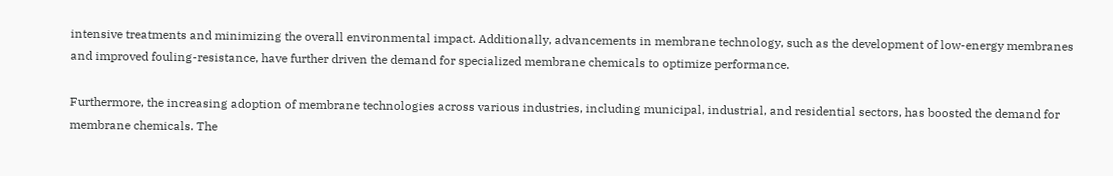intensive treatments and minimizing the overall environmental impact. Additionally, advancements in membrane technology, such as the development of low-energy membranes and improved fouling-resistance, have further driven the demand for specialized membrane chemicals to optimize performance.

Furthermore, the increasing adoption of membrane technologies across various industries, including municipal, industrial, and residential sectors, has boosted the demand for membrane chemicals. The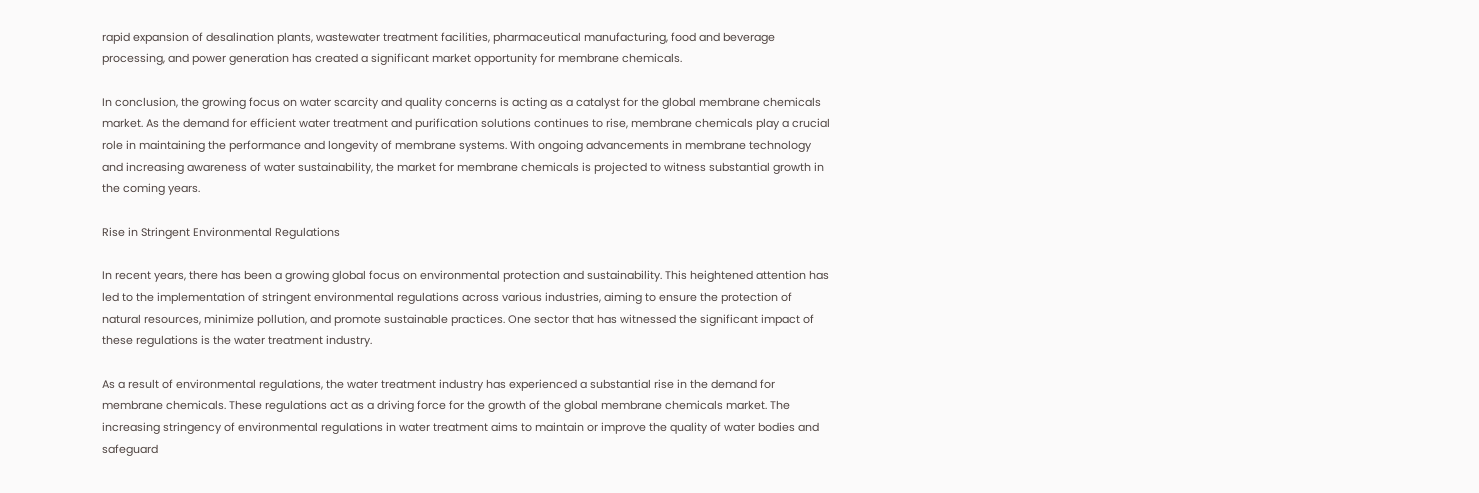rapid expansion of desalination plants, wastewater treatment facilities, pharmaceutical manufacturing, food and beverage processing, and power generation has created a significant market opportunity for membrane chemicals.

In conclusion, the growing focus on water scarcity and quality concerns is acting as a catalyst for the global membrane chemicals market. As the demand for efficient water treatment and purification solutions continues to rise, membrane chemicals play a crucial role in maintaining the performance and longevity of membrane systems. With ongoing advancements in membrane technology and increasing awareness of water sustainability, the market for membrane chemicals is projected to witness substantial growth in the coming years.

Rise in Stringent Environmental Regulations

In recent years, there has been a growing global focus on environmental protection and sustainability. This heightened attention has led to the implementation of stringent environmental regulations across various industries, aiming to ensure the protection of natural resources, minimize pollution, and promote sustainable practices. One sector that has witnessed the significant impact of these regulations is the water treatment industry.

As a result of environmental regulations, the water treatment industry has experienced a substantial rise in the demand for membrane chemicals. These regulations act as a driving force for the growth of the global membrane chemicals market. The increasing stringency of environmental regulations in water treatment aims to maintain or improve the quality of water bodies and safeguard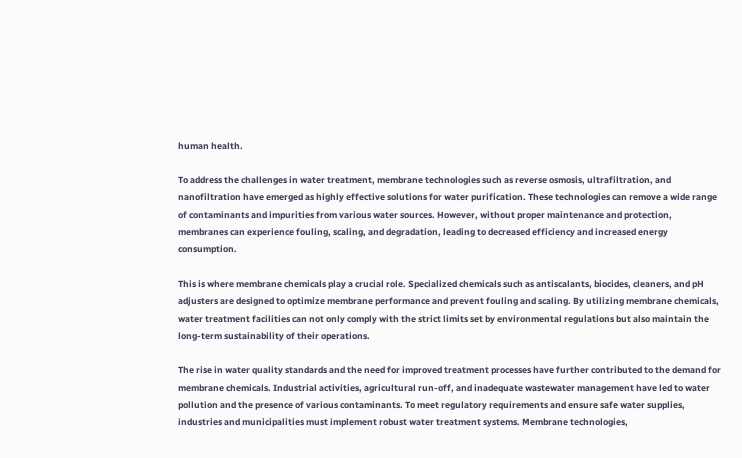human health.

To address the challenges in water treatment, membrane technologies such as reverse osmosis, ultrafiltration, and nanofiltration have emerged as highly effective solutions for water purification. These technologies can remove a wide range of contaminants and impurities from various water sources. However, without proper maintenance and protection, membranes can experience fouling, scaling, and degradation, leading to decreased efficiency and increased energy consumption.

This is where membrane chemicals play a crucial role. Specialized chemicals such as antiscalants, biocides, cleaners, and pH adjusters are designed to optimize membrane performance and prevent fouling and scaling. By utilizing membrane chemicals, water treatment facilities can not only comply with the strict limits set by environmental regulations but also maintain the long-term sustainability of their operations.

The rise in water quality standards and the need for improved treatment processes have further contributed to the demand for membrane chemicals. Industrial activities, agricultural run-off, and inadequate wastewater management have led to water pollution and the presence of various contaminants. To meet regulatory requirements and ensure safe water supplies, industries and municipalities must implement robust water treatment systems. Membrane technologies,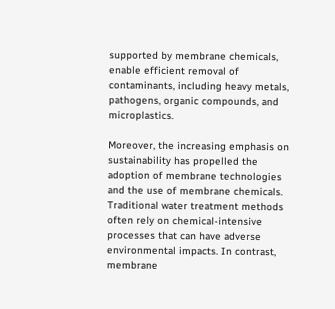supported by membrane chemicals, enable efficient removal of contaminants, including heavy metals, pathogens, organic compounds, and microplastics.

Moreover, the increasing emphasis on sustainability has propelled the adoption of membrane technologies and the use of membrane chemicals. Traditional water treatment methods often rely on chemical-intensive processes that can have adverse environmental impacts. In contrast, membrane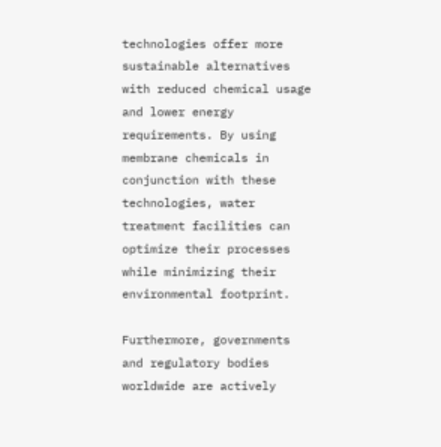technologies offer more sustainable alternatives with reduced chemical usage and lower energy requirements. By using membrane chemicals in conjunction with these technologies, water treatment facilities can optimize their processes while minimizing their environmental footprint.

Furthermore, governments and regulatory bodies worldwide are actively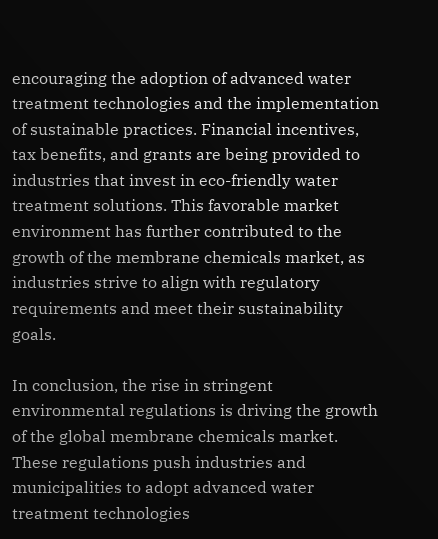encouraging the adoption of advanced water treatment technologies and the implementation of sustainable practices. Financial incentives, tax benefits, and grants are being provided to industries that invest in eco-friendly water treatment solutions. This favorable market environment has further contributed to the growth of the membrane chemicals market, as industries strive to align with regulatory requirements and meet their sustainability goals.

In conclusion, the rise in stringent environmental regulations is driving the growth of the global membrane chemicals market. These regulations push industries and municipalities to adopt advanced water treatment technologies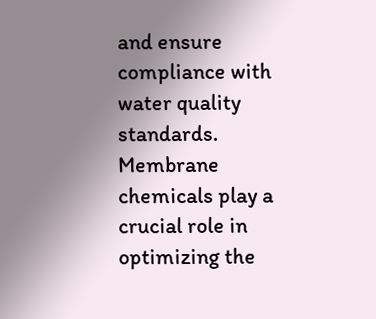and ensure compliance with water quality standards. Membrane chemicals play a crucial role in optimizing the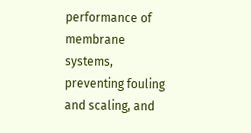performance of membrane systems, preventing fouling and scaling, and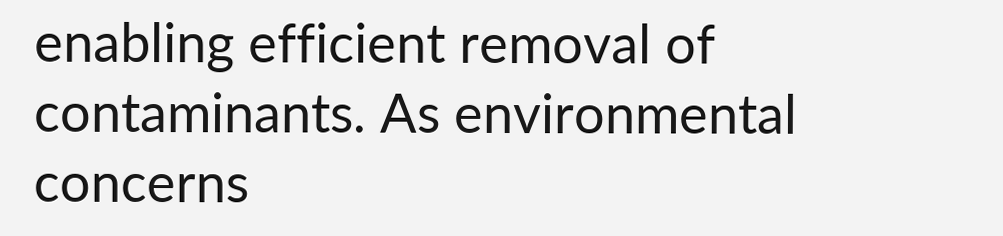enabling efficient removal of contaminants. As environmental concerns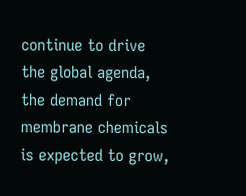continue to drive the global agenda, the demand for membrane chemicals is expected to grow,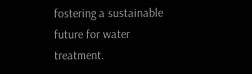fostering a sustainable future for water treatment.